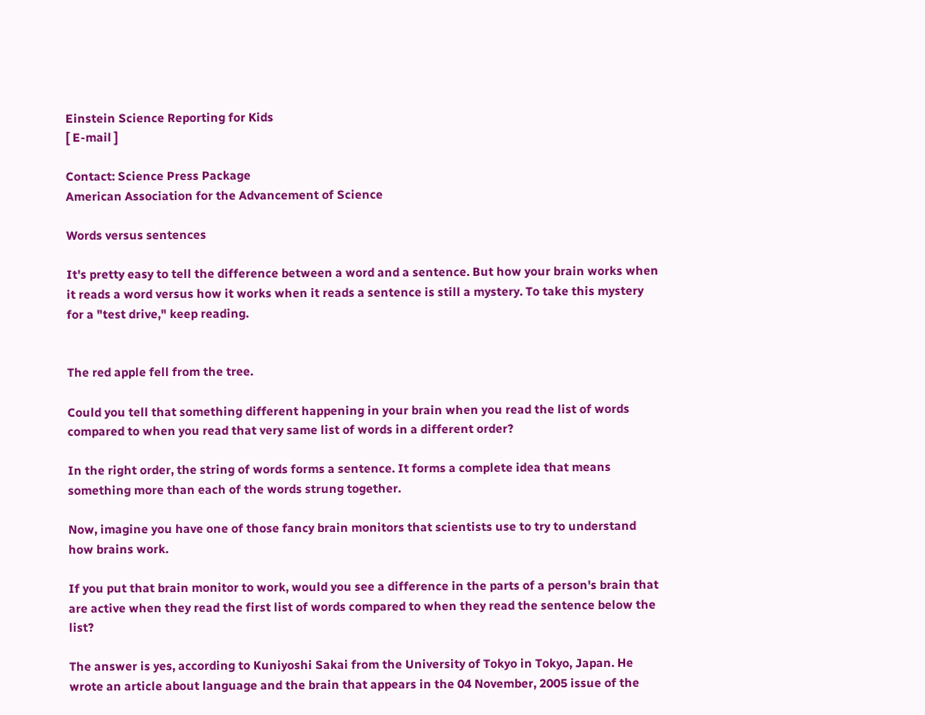Einstein Science Reporting for Kids
[ E-mail ]

Contact: Science Press Package
American Association for the Advancement of Science

Words versus sentences

It's pretty easy to tell the difference between a word and a sentence. But how your brain works when it reads a word versus how it works when it reads a sentence is still a mystery. To take this mystery for a "test drive," keep reading.


The red apple fell from the tree.

Could you tell that something different happening in your brain when you read the list of words compared to when you read that very same list of words in a different order?

In the right order, the string of words forms a sentence. It forms a complete idea that means something more than each of the words strung together.

Now, imagine you have one of those fancy brain monitors that scientists use to try to understand how brains work.

If you put that brain monitor to work, would you see a difference in the parts of a person's brain that are active when they read the first list of words compared to when they read the sentence below the list?

The answer is yes, according to Kuniyoshi Sakai from the University of Tokyo in Tokyo, Japan. He wrote an article about language and the brain that appears in the 04 November, 2005 issue of the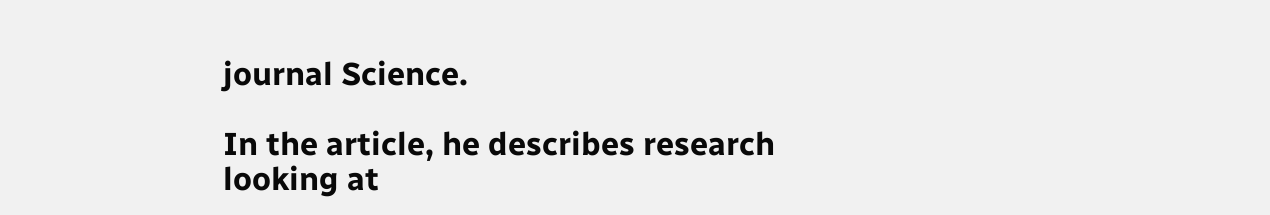journal Science.

In the article, he describes research looking at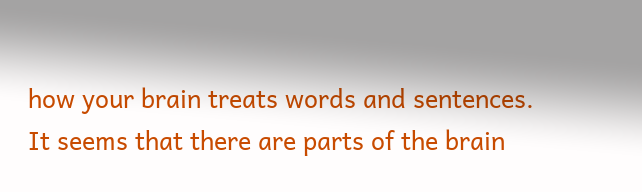how your brain treats words and sentences. It seems that there are parts of the brain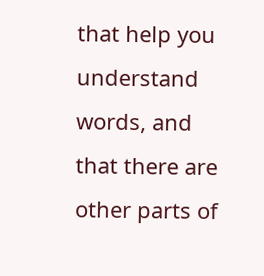that help you understand words, and that there are other parts of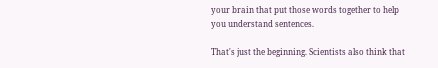your brain that put those words together to help you understand sentences.

That's just the beginning. Scientists also think that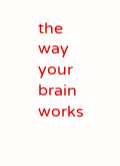the way your brain works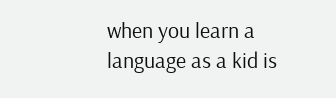when you learn a language as a kid is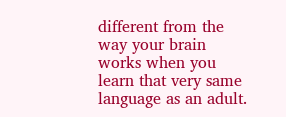different from the way your brain works when you learn that very same language as an adult.